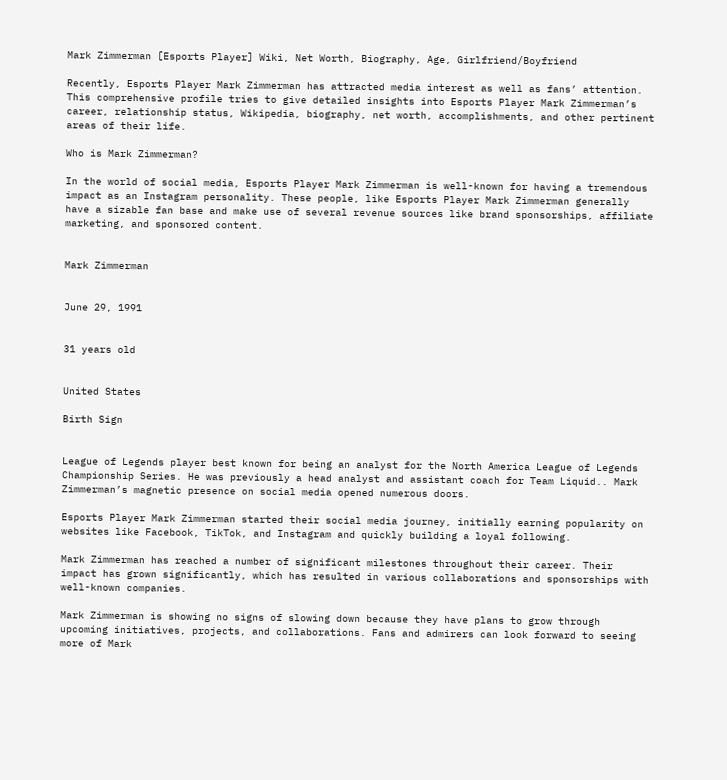Mark Zimmerman [Esports Player] Wiki, Net Worth, Biography, Age, Girlfriend/Boyfriend

Recently, Esports Player Mark Zimmerman has attracted media interest as well as fans’ attention. This comprehensive profile tries to give detailed insights into Esports Player Mark Zimmerman’s career, relationship status, Wikipedia, biography, net worth, accomplishments, and other pertinent areas of their life.

Who is Mark Zimmerman?

In the world of social media, Esports Player Mark Zimmerman is well-known for having a tremendous impact as an Instagram personality. These people, like Esports Player Mark Zimmerman generally have a sizable fan base and make use of several revenue sources like brand sponsorships, affiliate marketing, and sponsored content.


Mark Zimmerman


June 29, 1991


31 years old


United States

Birth Sign


League of Legends player best known for being an analyst for the North America League of Legends Championship Series. He was previously a head analyst and assistant coach for Team Liquid.. Mark Zimmerman’s magnetic presence on social media opened numerous doors.

Esports Player Mark Zimmerman started their social media journey, initially earning popularity on websites like Facebook, TikTok, and Instagram and quickly building a loyal following.

Mark Zimmerman has reached a number of significant milestones throughout their career. Their impact has grown significantly, which has resulted in various collaborations and sponsorships with well-known companies.

Mark Zimmerman is showing no signs of slowing down because they have plans to grow through upcoming initiatives, projects, and collaborations. Fans and admirers can look forward to seeing more of Mark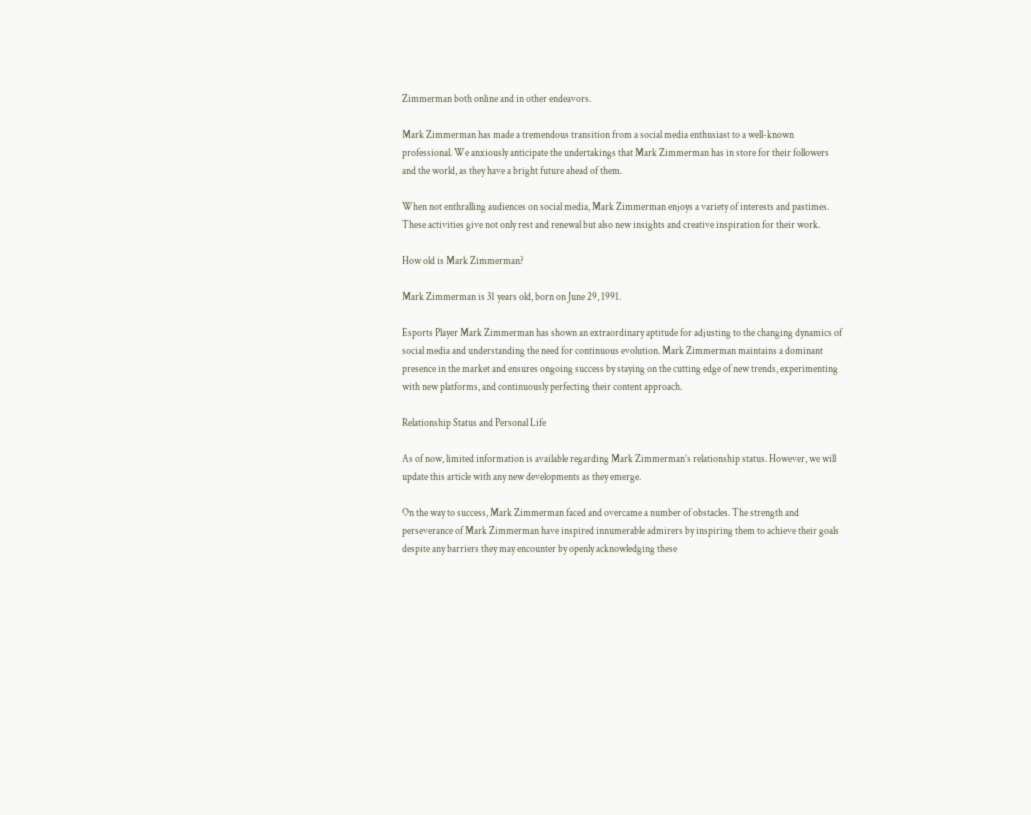Zimmerman both online and in other endeavors.

Mark Zimmerman has made a tremendous transition from a social media enthusiast to a well-known professional. We anxiously anticipate the undertakings that Mark Zimmerman has in store for their followers and the world, as they have a bright future ahead of them.

When not enthralling audiences on social media, Mark Zimmerman enjoys a variety of interests and pastimes. These activities give not only rest and renewal but also new insights and creative inspiration for their work.

How old is Mark Zimmerman?

Mark Zimmerman is 31 years old, born on June 29, 1991.

Esports Player Mark Zimmerman has shown an extraordinary aptitude for adjusting to the changing dynamics of social media and understanding the need for continuous evolution. Mark Zimmerman maintains a dominant presence in the market and ensures ongoing success by staying on the cutting edge of new trends, experimenting with new platforms, and continuously perfecting their content approach.

Relationship Status and Personal Life

As of now, limited information is available regarding Mark Zimmerman’s relationship status. However, we will update this article with any new developments as they emerge.

On the way to success, Mark Zimmerman faced and overcame a number of obstacles. The strength and perseverance of Mark Zimmerman have inspired innumerable admirers by inspiring them to achieve their goals despite any barriers they may encounter by openly acknowledging these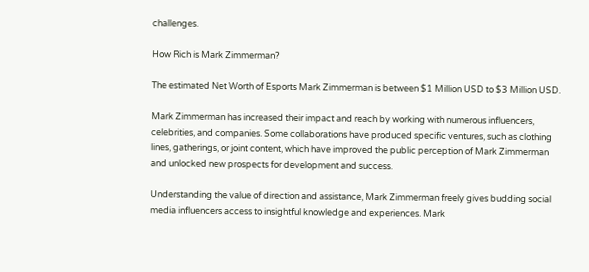challenges.

How Rich is Mark Zimmerman?

The estimated Net Worth of Esports Mark Zimmerman is between $1 Million USD to $3 Million USD.

Mark Zimmerman has increased their impact and reach by working with numerous influencers, celebrities, and companies. Some collaborations have produced specific ventures, such as clothing lines, gatherings, or joint content, which have improved the public perception of Mark Zimmerman and unlocked new prospects for development and success.

Understanding the value of direction and assistance, Mark Zimmerman freely gives budding social media influencers access to insightful knowledge and experiences. Mark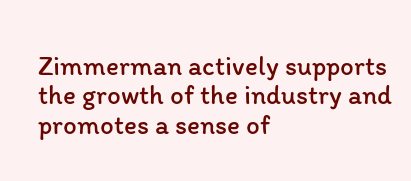Zimmerman actively supports the growth of the industry and promotes a sense of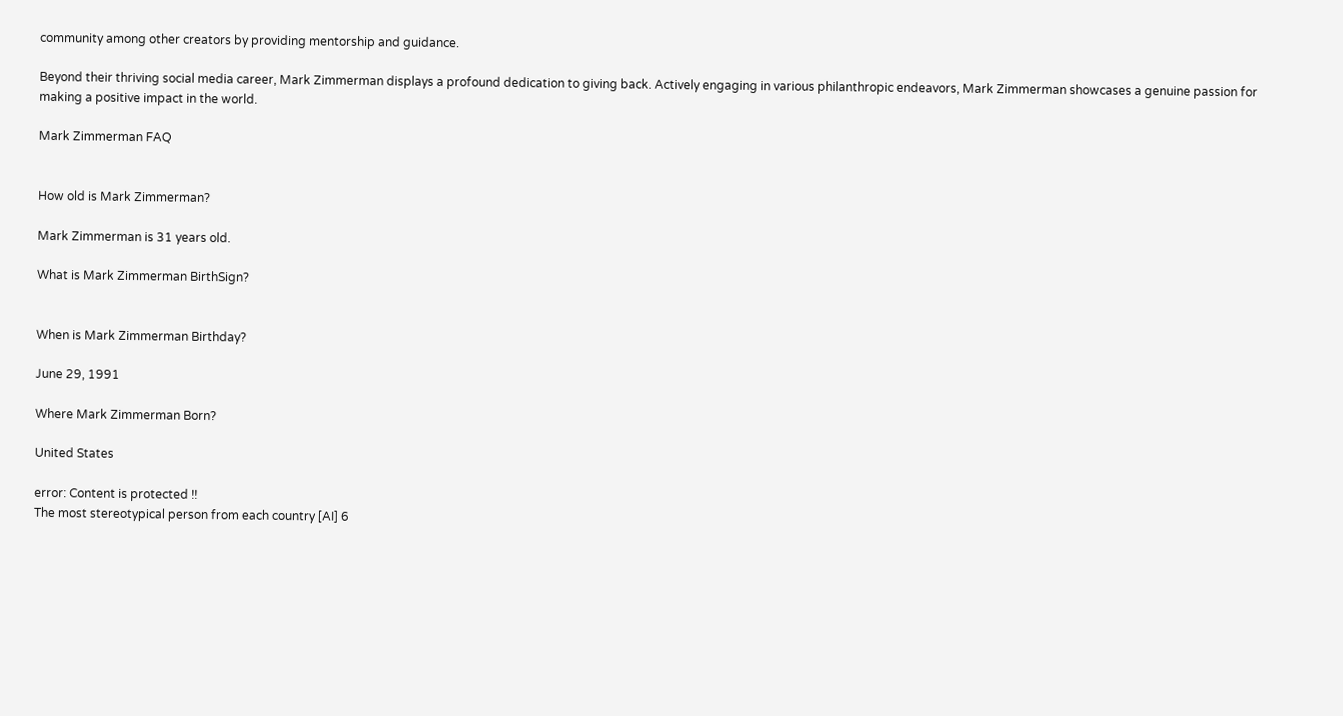community among other creators by providing mentorship and guidance.

Beyond their thriving social media career, Mark Zimmerman displays a profound dedication to giving back. Actively engaging in various philanthropic endeavors, Mark Zimmerman showcases a genuine passion for making a positive impact in the world.

Mark Zimmerman FAQ


How old is Mark Zimmerman?

Mark Zimmerman is 31 years old.

What is Mark Zimmerman BirthSign?


When is Mark Zimmerman Birthday?

June 29, 1991

Where Mark Zimmerman Born?

United States

error: Content is protected !!
The most stereotypical person from each country [AI] 6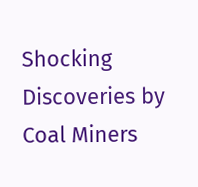Shocking Discoveries by Coal Miners